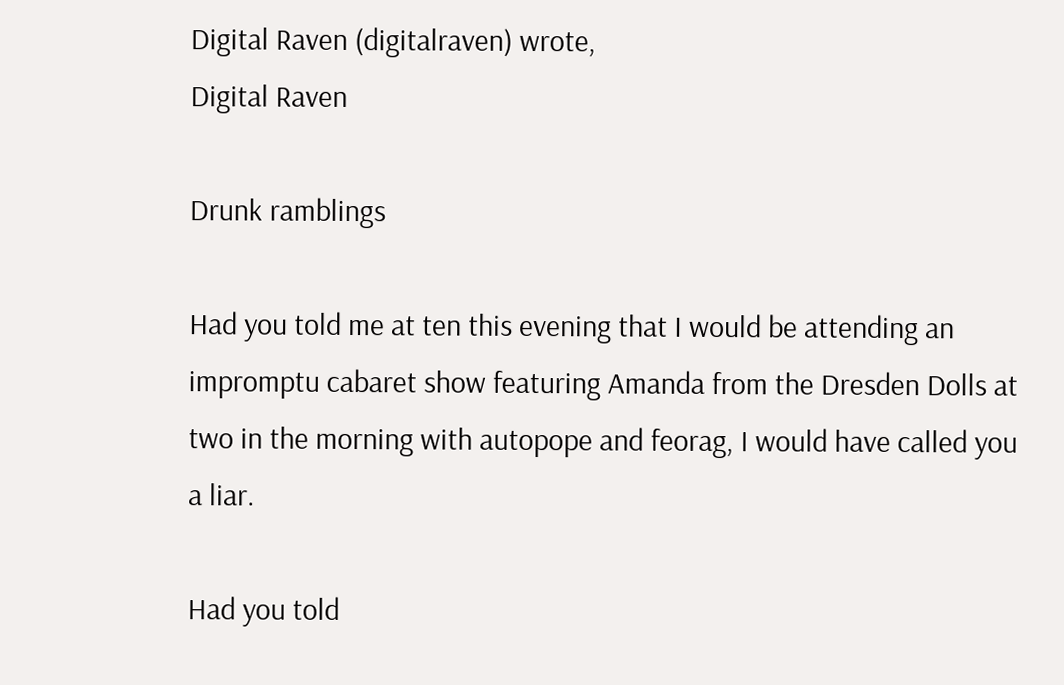Digital Raven (digitalraven) wrote,
Digital Raven

Drunk ramblings

Had you told me at ten this evening that I would be attending an impromptu cabaret show featuring Amanda from the Dresden Dolls at two in the morning with autopope and feorag, I would have called you a liar.

Had you told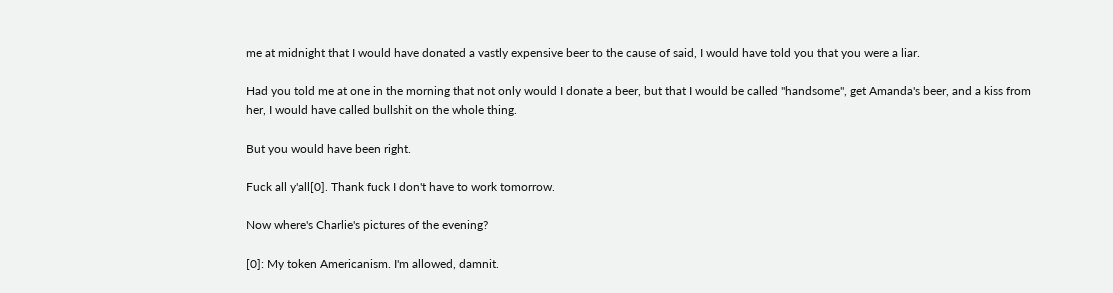me at midnight that I would have donated a vastly expensive beer to the cause of said, I would have told you that you were a liar.

Had you told me at one in the morning that not only would I donate a beer, but that I would be called "handsome", get Amanda's beer, and a kiss from her, I would have called bullshit on the whole thing.

But you would have been right.

Fuck all y'all[0]. Thank fuck I don't have to work tomorrow.

Now where's Charlie's pictures of the evening?

[0]: My token Americanism. I'm allowed, damnit.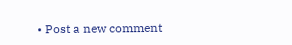• Post a new comment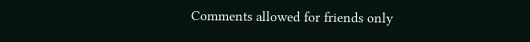Comments allowed for friends only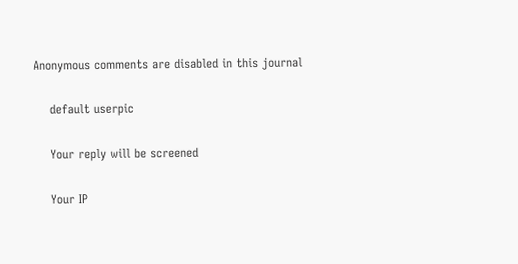Anonymous comments are disabled in this journal

    default userpic

    Your reply will be screened

    Your IP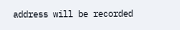address will be recorded